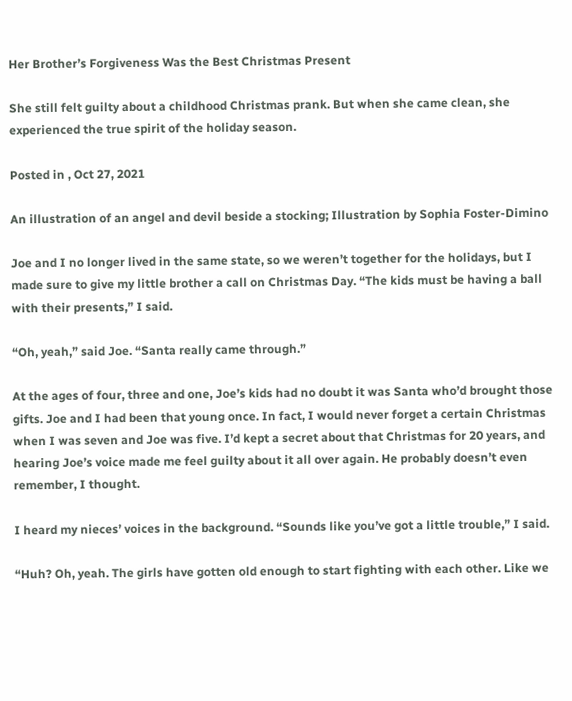Her Brother’s Forgiveness Was the Best Christmas Present

She still felt guilty about a childhood Christmas prank. But when she came clean, she experienced the true spirit of the holiday season.

Posted in , Oct 27, 2021

An illustration of an angel and devil beside a stocking; Illustration by Sophia Foster-Dimino

Joe and I no longer lived in the same state, so we weren’t together for the holidays, but I made sure to give my little brother a call on Christmas Day. “The kids must be having a ball with their presents,” I said.

“Oh, yeah,” said Joe. “Santa really came through.”

At the ages of four, three and one, Joe’s kids had no doubt it was Santa who’d brought those gifts. Joe and I had been that young once. In fact, I would never forget a certain Christmas when I was seven and Joe was five. I’d kept a secret about that Christmas for 20 years, and hearing Joe’s voice made me feel guilty about it all over again. He probably doesn’t even remember, I thought.

I heard my nieces’ voices in the background. “Sounds like you’ve got a little trouble,” I said.

“Huh? Oh, yeah. The girls have gotten old enough to start fighting with each other. Like we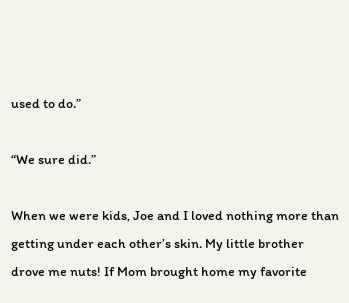used to do.”

“We sure did.”

When we were kids, Joe and I loved nothing more than getting under each other’s skin. My little brother drove me nuts! If Mom brought home my favorite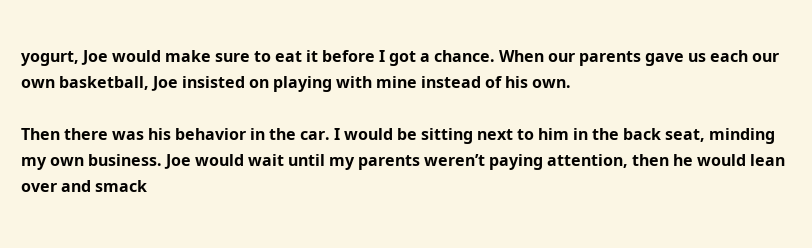yogurt, Joe would make sure to eat it before I got a chance. When our parents gave us each our own basketball, Joe insisted on playing with mine instead of his own.

Then there was his behavior in the car. I would be sitting next to him in the back seat, minding my own business. Joe would wait until my parents weren’t paying attention, then he would lean over and smack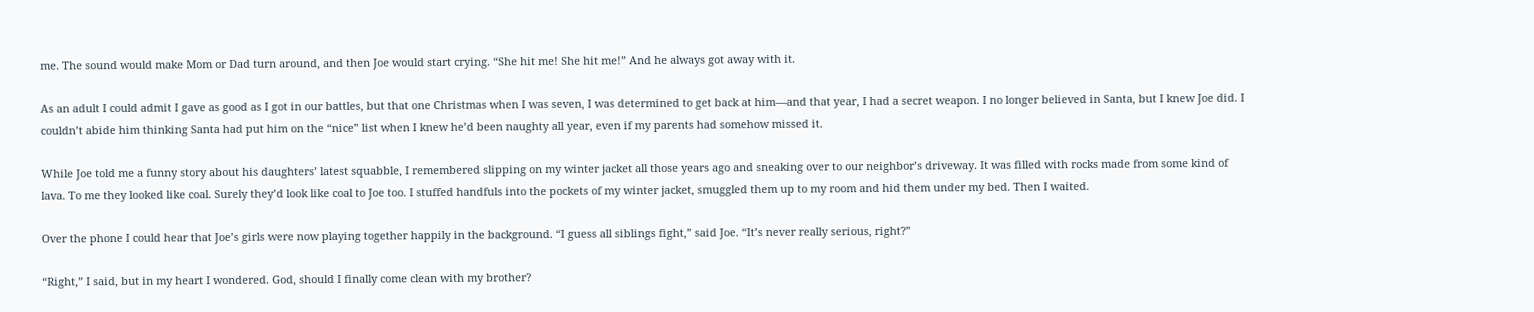me. The sound would make Mom or Dad turn around, and then Joe would start crying. “She hit me! She hit me!” And he always got away with it.

As an adult I could admit I gave as good as I got in our battles, but that one Christmas when I was seven, I was determined to get back at him—and that year, I had a secret weapon. I no longer believed in Santa, but I knew Joe did. I couldn’t abide him thinking Santa had put him on the “nice” list when I knew he’d been naughty all year, even if my parents had somehow missed it.

While Joe told me a funny story about his daughters’ latest squabble, I remembered slipping on my winter jacket all those years ago and sneaking over to our neighbor’s driveway. It was filled with rocks made from some kind of lava. To me they looked like coal. Surely they’d look like coal to Joe too. I stuffed handfuls into the pockets of my winter jacket, smuggled them up to my room and hid them under my bed. Then I waited.

Over the phone I could hear that Joe’s girls were now playing together happily in the background. “I guess all siblings fight,” said Joe. “It’s never really serious, right?”

“Right,” I said, but in my heart I wondered. God, should I finally come clean with my brother?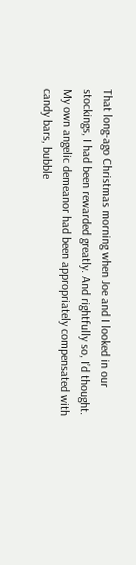That long-ago Christmas morning when Joe and I looked in our stockings, I had been rewarded greatly. And rightfully so, I’d thought. My own angelic demeanor had been appropriately compensated with candy bars, bubble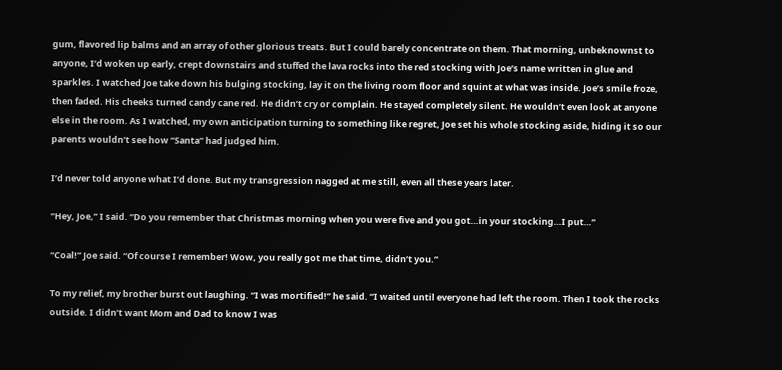gum, flavored lip balms and an array of other glorious treats. But I could barely concentrate on them. That morning, unbeknownst to anyone, I’d woken up early, crept downstairs and stuffed the lava rocks into the red stocking with Joe’s name written in glue and sparkles. I watched Joe take down his bulging stocking, lay it on the living room floor and squint at what was inside. Joe’s smile froze, then faded. His cheeks turned candy cane red. He didn’t cry or complain. He stayed completely silent. He wouldn’t even look at anyone else in the room. As I watched, my own anticipation turning to something like regret, Joe set his whole stocking aside, hiding it so our parents wouldn’t see how “Santa” had judged him.

I’d never told anyone what I’d done. But my transgression nagged at me still, even all these years later.

“Hey, Joe,” I said. “Do you remember that Christmas morning when you were five and you got…in your stocking…I put…”

“Coal!” Joe said. “Of course I remember! Wow, you really got me that time, didn’t you.”

To my relief, my brother burst out laughing. “I was mortified!” he said. “I waited until everyone had left the room. Then I took the rocks outside. I didn’t want Mom and Dad to know I was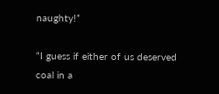naughty!”

“I guess if either of us deserved coal in a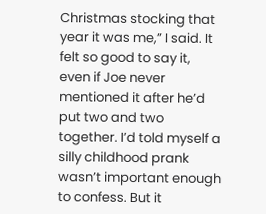Christmas stocking that year it was me,” I said. It felt so good to say it, even if Joe never mentioned it after he’d put two and two together. I’d told myself a silly childhood prank wasn’t important enough to confess. But it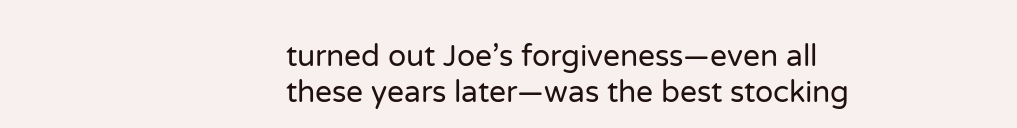turned out Joe’s forgiveness—even all these years later—was the best stocking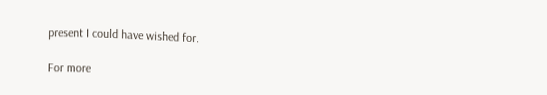present I could have wished for.

For more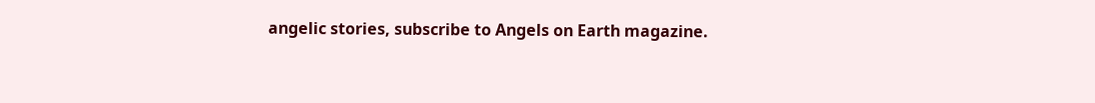angelic stories, subscribe to Angels on Earth magazine.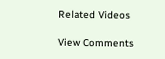Related Videos

View Comments